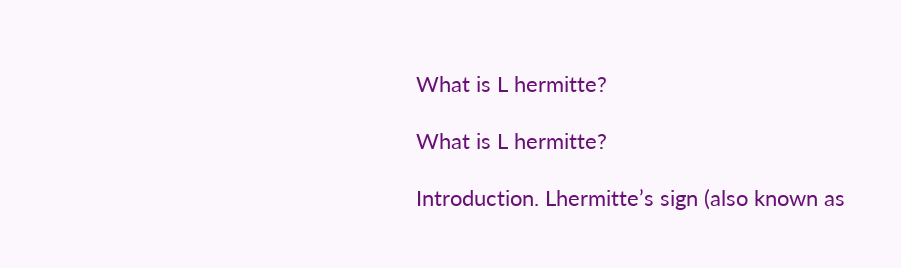What is L hermitte?

What is L hermitte?

Introduction. Lhermitte’s sign (also known as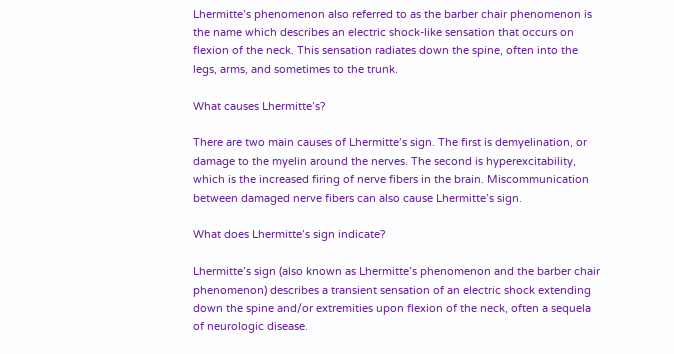Lhermitte’s phenomenon also referred to as the barber chair phenomenon is the name which describes an electric shock-like sensation that occurs on flexion of the neck. This sensation radiates down the spine, often into the legs, arms, and sometimes to the trunk.

What causes Lhermitte’s?

There are two main causes of Lhermitte’s sign. The first is demyelination, or damage to the myelin around the nerves. The second is hyperexcitability, which is the increased firing of nerve fibers in the brain. Miscommunication between damaged nerve fibers can also cause Lhermitte’s sign.

What does Lhermitte’s sign indicate?

Lhermitte’s sign (also known as Lhermitte’s phenomenon and the barber chair phenomenon) describes a transient sensation of an electric shock extending down the spine and/or extremities upon flexion of the neck, often a sequela of neurologic disease.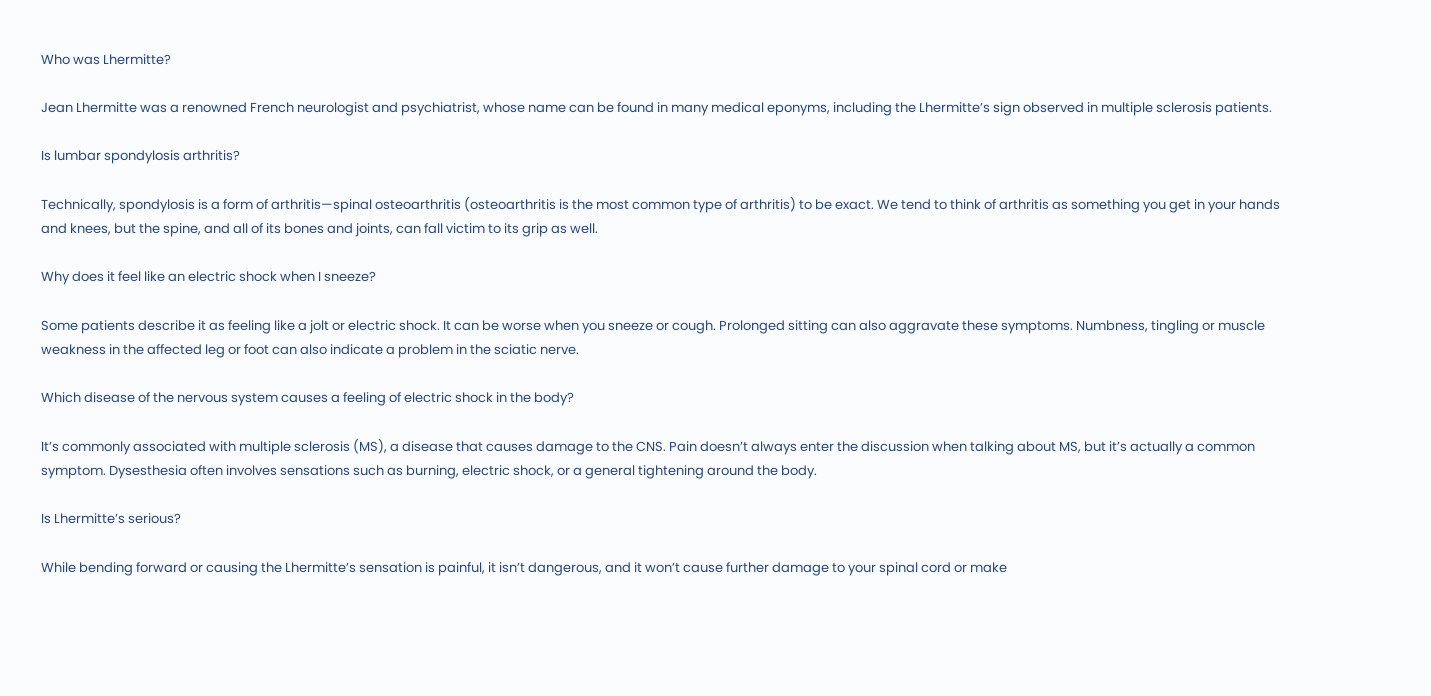Who was Lhermitte?

Jean Lhermitte was a renowned French neurologist and psychiatrist, whose name can be found in many medical eponyms, including the Lhermitte’s sign observed in multiple sclerosis patients.

Is lumbar spondylosis arthritis?

Technically, spondylosis is a form of arthritis—spinal osteoarthritis (osteoarthritis is the most common type of arthritis) to be exact. We tend to think of arthritis as something you get in your hands and knees, but the spine, and all of its bones and joints, can fall victim to its grip as well.

Why does it feel like an electric shock when I sneeze?

Some patients describe it as feeling like a jolt or electric shock. It can be worse when you sneeze or cough. Prolonged sitting can also aggravate these symptoms. Numbness, tingling or muscle weakness in the affected leg or foot can also indicate a problem in the sciatic nerve.

Which disease of the nervous system causes a feeling of electric shock in the body?

It’s commonly associated with multiple sclerosis (MS), a disease that causes damage to the CNS. Pain doesn’t always enter the discussion when talking about MS, but it’s actually a common symptom. Dysesthesia often involves sensations such as burning, electric shock, or a general tightening around the body.

Is Lhermitte’s serious?

While bending forward or causing the Lhermitte’s sensation is painful, it isn’t dangerous, and it won’t cause further damage to your spinal cord or make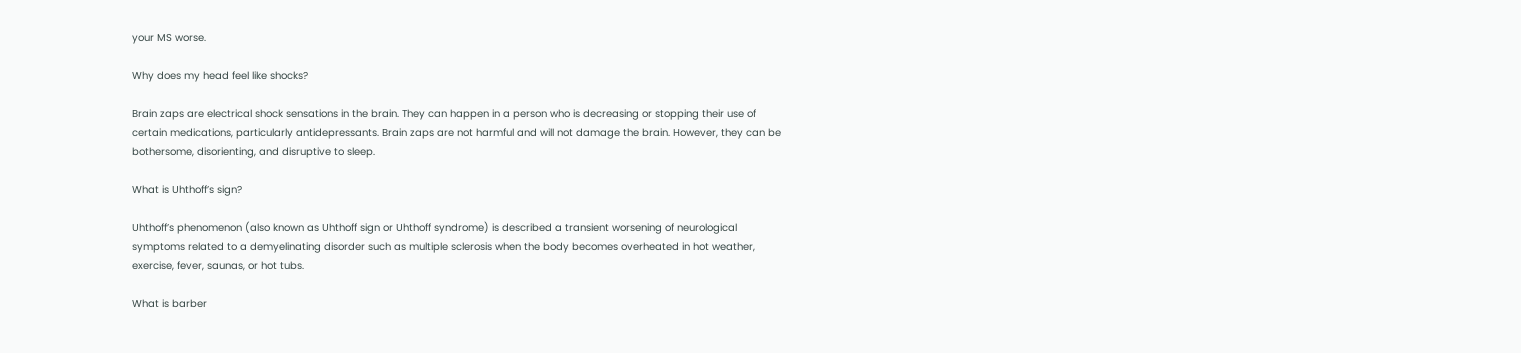your MS worse.

Why does my head feel like shocks?

Brain zaps are electrical shock sensations in the brain. They can happen in a person who is decreasing or stopping their use of certain medications, particularly antidepressants. Brain zaps are not harmful and will not damage the brain. However, they can be bothersome, disorienting, and disruptive to sleep.

What is Uhthoff’s sign?

Uhthoff’s phenomenon (also known as Uhthoff sign or Uhthoff syndrome) is described a transient worsening of neurological symptoms related to a demyelinating disorder such as multiple sclerosis when the body becomes overheated in hot weather, exercise, fever, saunas, or hot tubs.

What is barber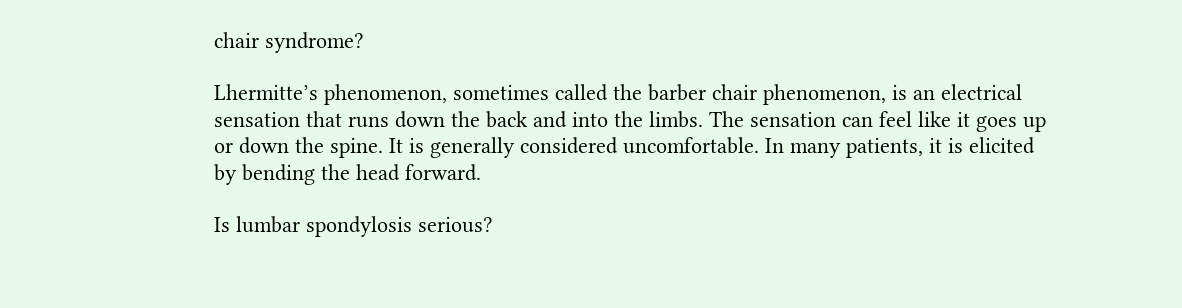chair syndrome?

Lhermitte’s phenomenon, sometimes called the barber chair phenomenon, is an electrical sensation that runs down the back and into the limbs. The sensation can feel like it goes up or down the spine. It is generally considered uncomfortable. In many patients, it is elicited by bending the head forward.

Is lumbar spondylosis serious?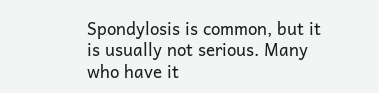Spondylosis is common, but it is usually not serious. Many who have it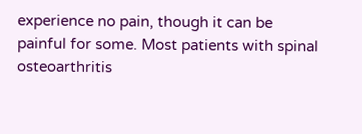experience no pain, though it can be painful for some. Most patients with spinal osteoarthritis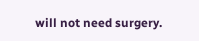will not need surgery.